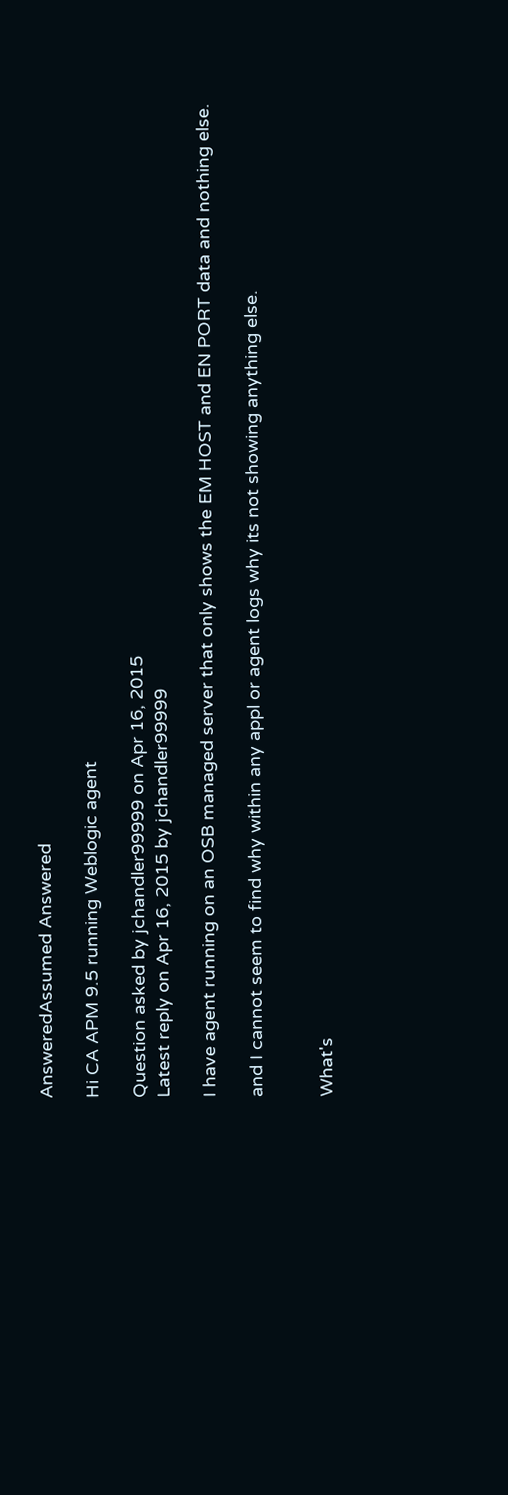AnsweredAssumed Answered

Hi CA APM 9.5 running Weblogic agent

Question asked by jchandler99999 on Apr 16, 2015
Latest reply on Apr 16, 2015 by jchandler99999

I have agent running on an OSB managed server that only shows the EM HOST and EN PORT data and nothing else.

and I cannot seem to find why within any appl or agent logs why its not showing anything else.


What's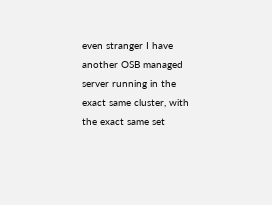even stranger I have another OSB managed server running in the exact same cluster, with the exact same set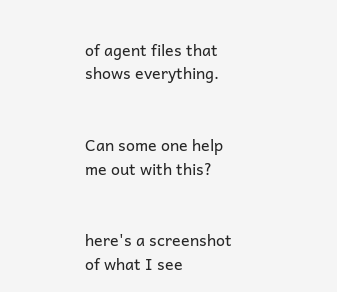of agent files that shows everything.


Can some one help me out with this?


here's a screenshot of what I see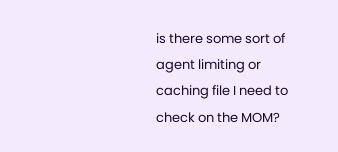is there some sort of agent limiting or caching file I need to check on the MOM?